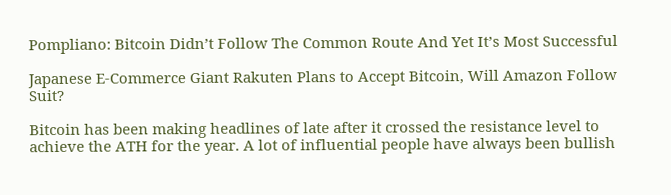Pompliano: Bitcoin Didn’t Follow The Common Route And Yet It’s Most Successful

Japanese E-Commerce Giant Rakuten Plans to Accept Bitcoin, Will Amazon Follow Suit?

Bitcoin has been making headlines of late after it crossed the resistance level to achieve the ATH for the year. A lot of influential people have always been bullish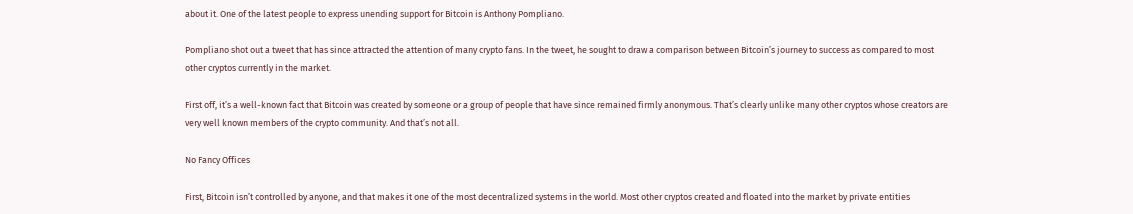about it. One of the latest people to express unending support for Bitcoin is Anthony Pompliano.

Pompliano shot out a tweet that has since attracted the attention of many crypto fans. In the tweet, he sought to draw a comparison between Bitcoin’s journey to success as compared to most other cryptos currently in the market.

First off, it’s a well-known fact that Bitcoin was created by someone or a group of people that have since remained firmly anonymous. That’s clearly unlike many other cryptos whose creators are very well known members of the crypto community. And that’s not all.

No Fancy Offices

First, Bitcoin isn’t controlled by anyone, and that makes it one of the most decentralized systems in the world. Most other cryptos created and floated into the market by private entities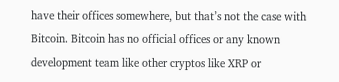have their offices somewhere, but that’s not the case with Bitcoin. Bitcoin has no official offices or any known development team like other cryptos like XRP or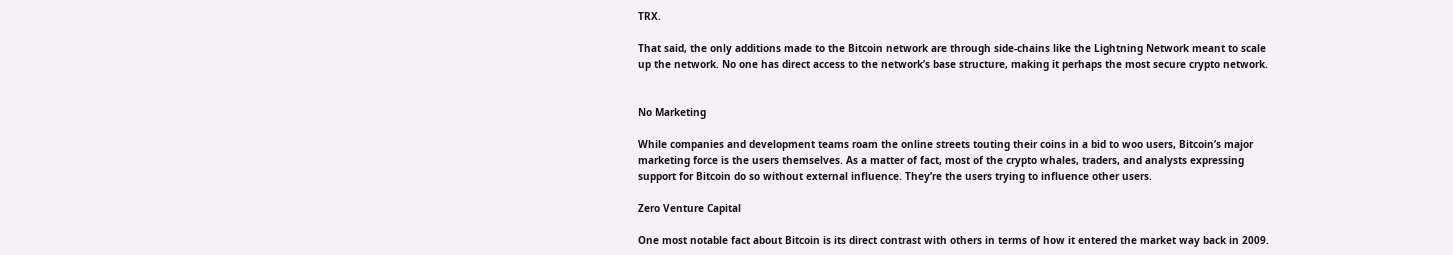TRX.

That said, the only additions made to the Bitcoin network are through side-chains like the Lightning Network meant to scale up the network. No one has direct access to the network’s base structure, making it perhaps the most secure crypto network.


No Marketing

While companies and development teams roam the online streets touting their coins in a bid to woo users, Bitcoin’s major marketing force is the users themselves. As a matter of fact, most of the crypto whales, traders, and analysts expressing support for Bitcoin do so without external influence. They’re the users trying to influence other users.

Zero Venture Capital

One most notable fact about Bitcoin is its direct contrast with others in terms of how it entered the market way back in 2009.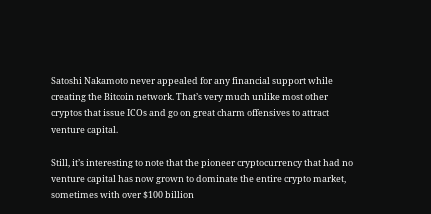Satoshi Nakamoto never appealed for any financial support while creating the Bitcoin network. That’s very much unlike most other cryptos that issue ICOs and go on great charm offensives to attract venture capital.

Still, it’s interesting to note that the pioneer cryptocurrency that had no venture capital has now grown to dominate the entire crypto market, sometimes with over $100 billion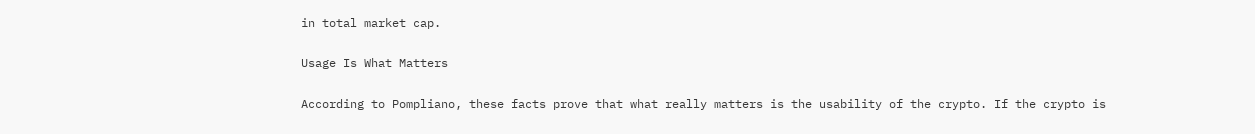in total market cap.

Usage Is What Matters

According to Pompliano, these facts prove that what really matters is the usability of the crypto. If the crypto is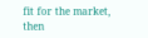fit for the market, then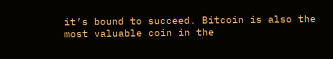it’s bound to succeed. Bitcoin is also the most valuable coin in the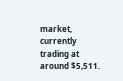market, currently trading at around $5,511.